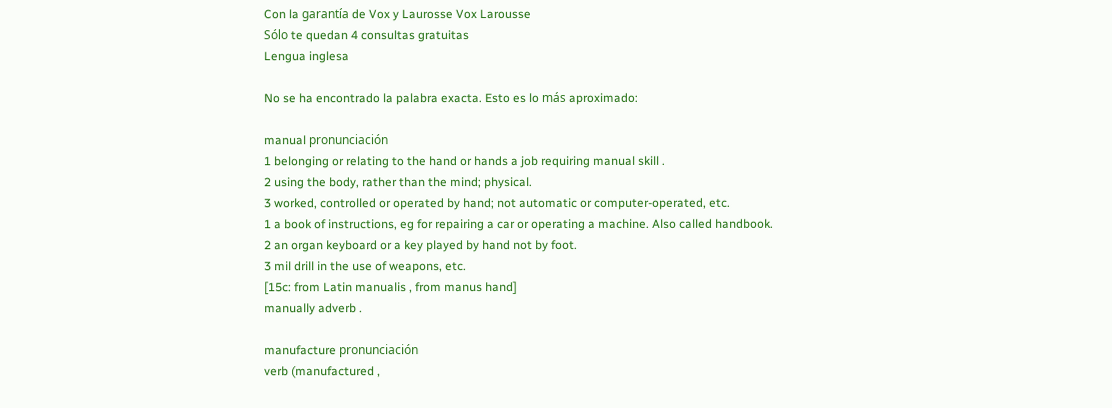Con la garantía de Vox y Laurosse Vox Larousse
Sólo te quedan 4 consultas gratuitas
Lengua inglesa

No se ha encontrado la palabra exacta. Esto es lo más aproximado:

manual pronunciación
1 belonging or relating to the hand or hands a job requiring manual skill .
2 using the body, rather than the mind; physical.
3 worked, controlled or operated by hand; not automatic or computer-operated, etc.
1 a book of instructions, eg for repairing a car or operating a machine. Also called handbook.
2 an organ keyboard or a key played by hand not by foot.
3 mil drill in the use of weapons, etc.
[15c: from Latin manualis , from manus hand]
manually adverb .

manufacture pronunciación
verb (manufactured ,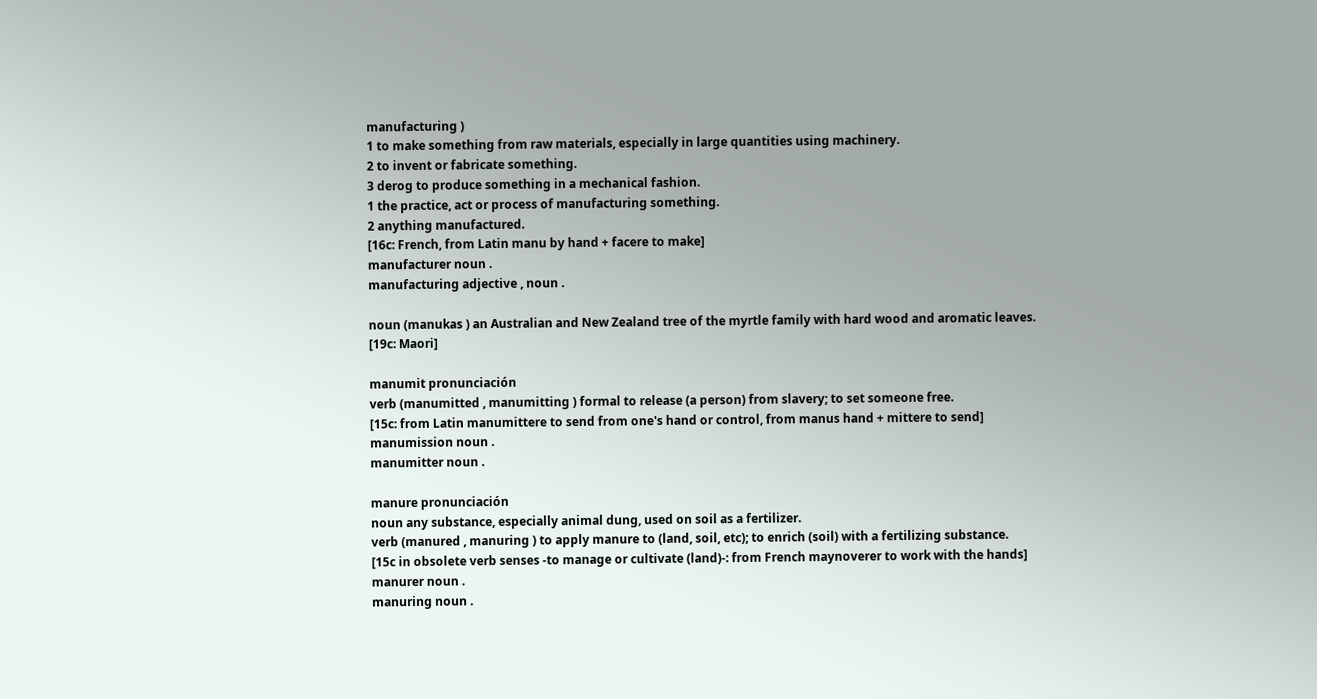manufacturing )
1 to make something from raw materials, especially in large quantities using machinery.
2 to invent or fabricate something.
3 derog to produce something in a mechanical fashion.
1 the practice, act or process of manufacturing something.
2 anything manufactured.
[16c: French, from Latin manu by hand + facere to make]
manufacturer noun .
manufacturing adjective , noun .

noun (manukas ) an Australian and New Zealand tree of the myrtle family with hard wood and aromatic leaves.
[19c: Maori]

manumit pronunciación
verb (manumitted , manumitting ) formal to release (a person) from slavery; to set someone free.
[15c: from Latin manumittere to send from one's hand or control, from manus hand + mittere to send]
manumission noun .
manumitter noun .

manure pronunciación
noun any substance, especially animal dung, used on soil as a fertilizer.
verb (manured , manuring ) to apply manure to (land, soil, etc); to enrich (soil) with a fertilizing substance.
[15c in obsolete verb senses -to manage or cultivate (land)-: from French maynoverer to work with the hands]
manurer noun .
manuring noun .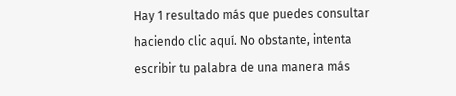Hay 1 resultado más que puedes consultar haciendo clic aquí. No obstante, intenta escribir tu palabra de una manera más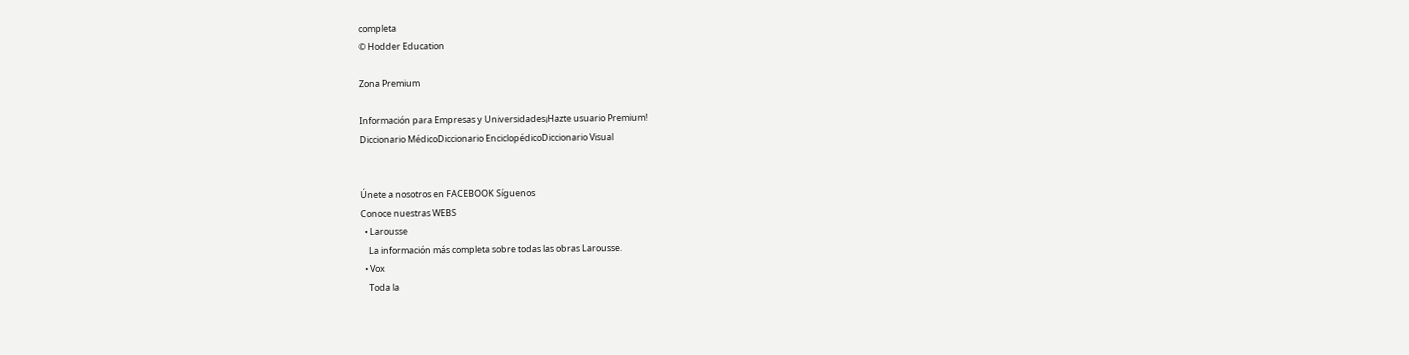completa
© Hodder Education

Zona Premium

Información para Empresas y Universidades¡Hazte usuario Premium!
Diccionario MédicoDiccionario EnciclopédicoDiccionario Visual


Únete a nosotros en FACEBOOK Síguenos
Conoce nuestras WEBS
  • Larousse
    La información más completa sobre todas las obras Larousse.
  • Vox
    Toda la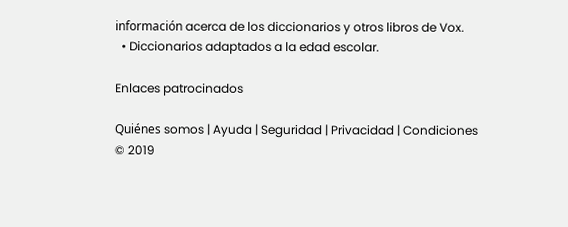información acerca de los diccionarios y otros libros de Vox.
  • Diccionarios adaptados a la edad escolar.

Enlaces patrocinados

Quiénes somos | Ayuda | Seguridad | Privacidad | Condiciones
© 2019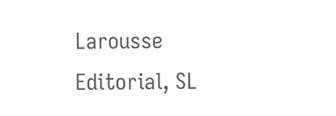Larousse Editorial, SL